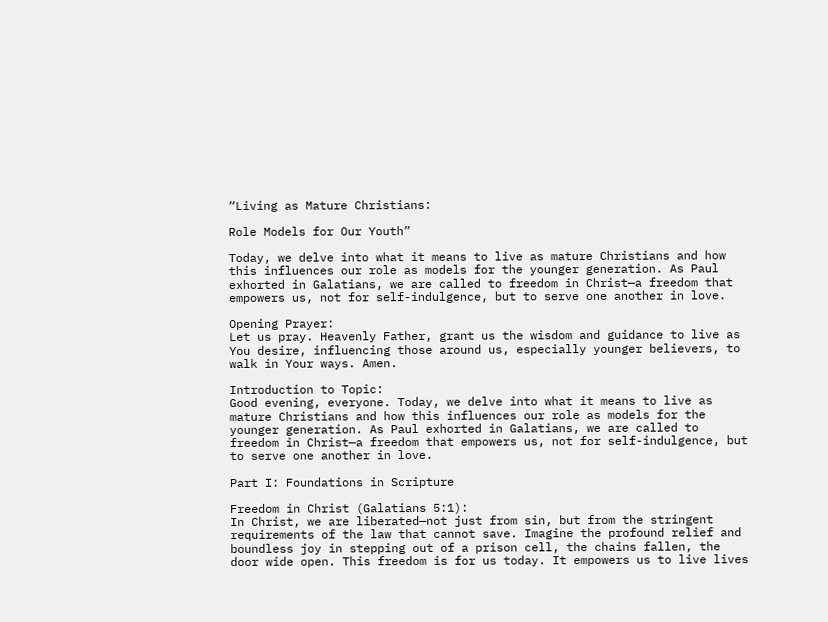“Living as Mature Christians:

Role Models for Our Youth”

Today, we delve into what it means to live as mature Christians and how this influences our role as models for the younger generation. As Paul exhorted in Galatians, we are called to freedom in Christ—a freedom that empowers us, not for self-indulgence, but to serve one another in love.

Opening Prayer:
Let us pray. Heavenly Father, grant us the wisdom and guidance to live as You desire, influencing those around us, especially younger believers, to walk in Your ways. Amen.

Introduction to Topic:
Good evening, everyone. Today, we delve into what it means to live as mature Christians and how this influences our role as models for the younger generation. As Paul exhorted in Galatians, we are called to freedom in Christ—a freedom that empowers us, not for self-indulgence, but to serve one another in love.

Part I: Foundations in Scripture

Freedom in Christ (Galatians 5:1):
In Christ, we are liberated—not just from sin, but from the stringent requirements of the law that cannot save. Imagine the profound relief and boundless joy in stepping out of a prison cell, the chains fallen, the door wide open. This freedom is for us today. It empowers us to live lives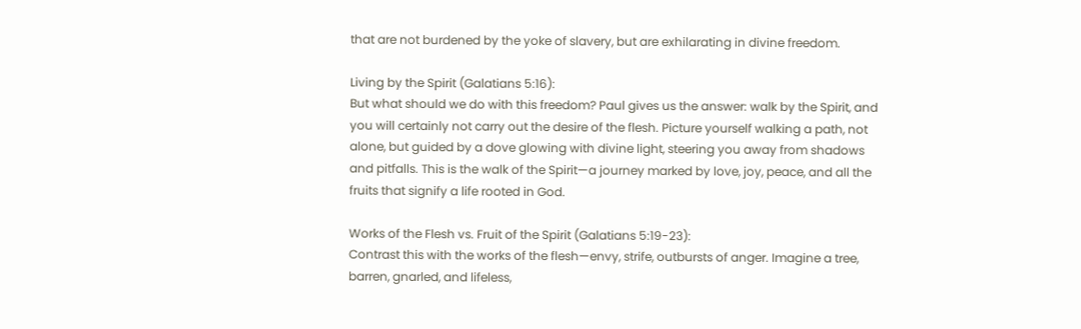that are not burdened by the yoke of slavery, but are exhilarating in divine freedom.

Living by the Spirit (Galatians 5:16):
But what should we do with this freedom? Paul gives us the answer: walk by the Spirit, and you will certainly not carry out the desire of the flesh. Picture yourself walking a path, not alone, but guided by a dove glowing with divine light, steering you away from shadows and pitfalls. This is the walk of the Spirit—a journey marked by love, joy, peace, and all the fruits that signify a life rooted in God.

Works of the Flesh vs. Fruit of the Spirit (Galatians 5:19-23):
Contrast this with the works of the flesh—envy, strife, outbursts of anger. Imagine a tree, barren, gnarled, and lifeless,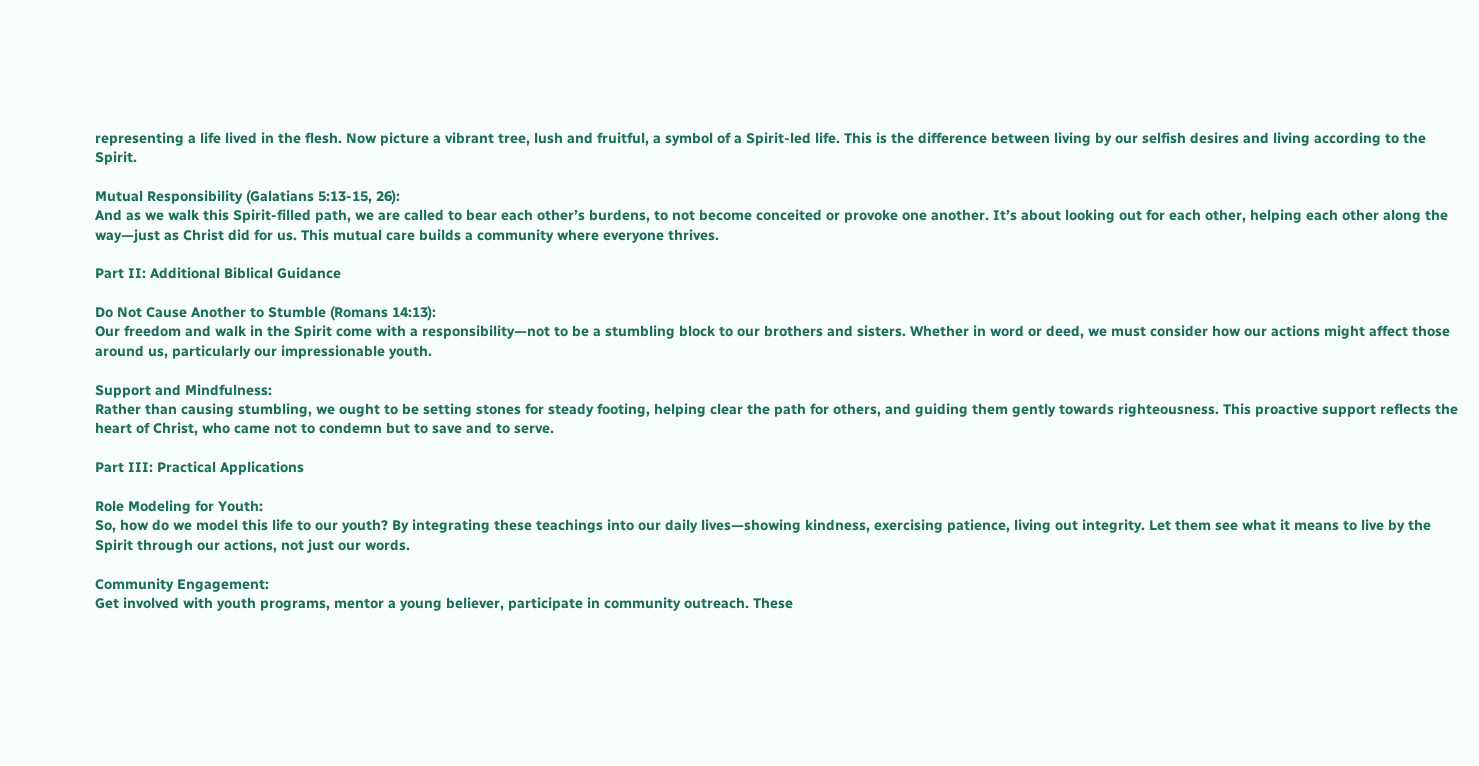representing a life lived in the flesh. Now picture a vibrant tree, lush and fruitful, a symbol of a Spirit-led life. This is the difference between living by our selfish desires and living according to the Spirit.

Mutual Responsibility (Galatians 5:13-15, 26):
And as we walk this Spirit-filled path, we are called to bear each other’s burdens, to not become conceited or provoke one another. It’s about looking out for each other, helping each other along the way—just as Christ did for us. This mutual care builds a community where everyone thrives.

Part II: Additional Biblical Guidance

Do Not Cause Another to Stumble (Romans 14:13):
Our freedom and walk in the Spirit come with a responsibility—not to be a stumbling block to our brothers and sisters. Whether in word or deed, we must consider how our actions might affect those around us, particularly our impressionable youth.

Support and Mindfulness:
Rather than causing stumbling, we ought to be setting stones for steady footing, helping clear the path for others, and guiding them gently towards righteousness. This proactive support reflects the heart of Christ, who came not to condemn but to save and to serve.

Part III: Practical Applications

Role Modeling for Youth:
So, how do we model this life to our youth? By integrating these teachings into our daily lives—showing kindness, exercising patience, living out integrity. Let them see what it means to live by the Spirit through our actions, not just our words.

Community Engagement:
Get involved with youth programs, mentor a young believer, participate in community outreach. These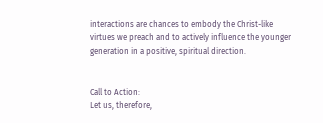interactions are chances to embody the Christ-like virtues we preach and to actively influence the younger generation in a positive, spiritual direction.


Call to Action:
Let us, therefore,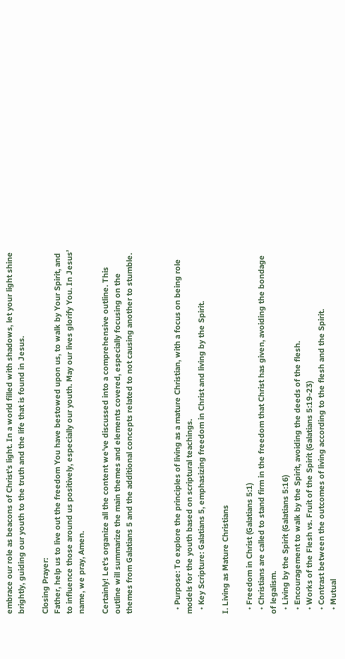embrace our role as beacons of Christ’s light. In a world filled with shadows, let your light shine brightly, guiding our youth to the truth and the life that is found in Jesus.

Closing Prayer:
Father, help us to live out the freedom You have bestowed upon us, to walk by Your Spirit, and to influence those around us positively, especially our youth. May our lives glorify You. In Jesus’ name, we pray, Amen.

Certainly! Let's organize all the content we've discussed into a comprehensive outline. This outline will summarize the main themes and elements covered, especially focusing on the themes from Galatians 5 and the additional concepts related to not causing another to stumble.



  • Purpose: To explore the principles of living as a mature Christian, with a focus on being role models for the youth based on scriptural teachings.
  • Key Scripture: Galatians 5, emphasizing freedom in Christ and living by the Spirit.

I. Living as Mature Christians

  • Freedom in Christ (Galatians 5:1)
  • Christians are called to stand firm in the freedom that Christ has given, avoiding the bondage of legalism.
  • Living by the Spirit (Galatians 5:16)
  • Encouragement to walk by the Spirit, avoiding the deeds of the flesh.
  • Works of the Flesh vs. Fruit of the Spirit (Galatians 5:19-23)
  • Contrast between the outcomes of living according to the flesh and the Spirit.
  • Mutual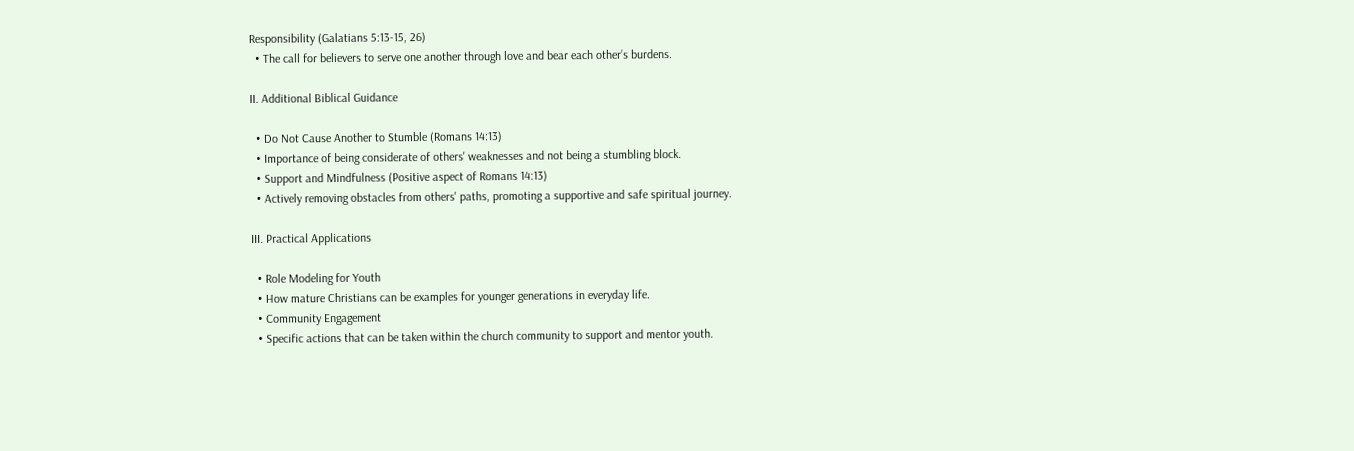Responsibility (Galatians 5:13-15, 26)
  • The call for believers to serve one another through love and bear each other’s burdens.

II. Additional Biblical Guidance

  • Do Not Cause Another to Stumble (Romans 14:13)
  • Importance of being considerate of others' weaknesses and not being a stumbling block.
  • Support and Mindfulness (Positive aspect of Romans 14:13)
  • Actively removing obstacles from others' paths, promoting a supportive and safe spiritual journey.

III. Practical Applications

  • Role Modeling for Youth
  • How mature Christians can be examples for younger generations in everyday life.
  • Community Engagement
  • Specific actions that can be taken within the church community to support and mentor youth.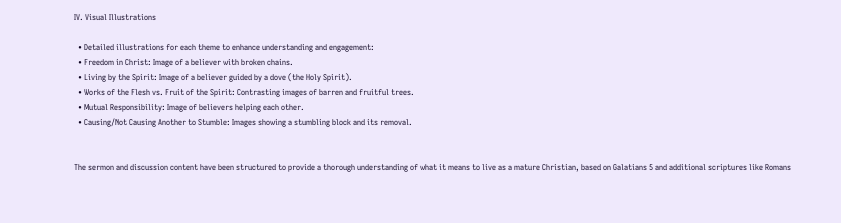IV. Visual Illustrations

  • Detailed illustrations for each theme to enhance understanding and engagement:
  • Freedom in Christ: Image of a believer with broken chains.
  • Living by the Spirit: Image of a believer guided by a dove (the Holy Spirit).
  • Works of the Flesh vs. Fruit of the Spirit: Contrasting images of barren and fruitful trees.
  • Mutual Responsibility: Image of believers helping each other.
  • Causing/Not Causing Another to Stumble: Images showing a stumbling block and its removal.


The sermon and discussion content have been structured to provide a thorough understanding of what it means to live as a mature Christian, based on Galatians 5 and additional scriptures like Romans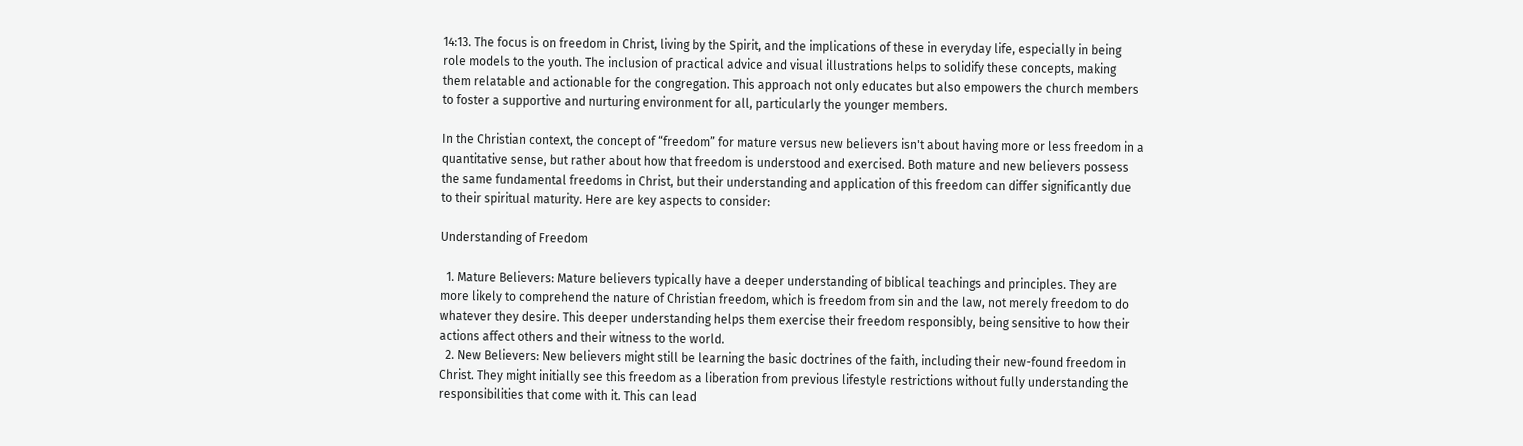14:13. The focus is on freedom in Christ, living by the Spirit, and the implications of these in everyday life, especially in being role models to the youth. The inclusion of practical advice and visual illustrations helps to solidify these concepts, making them relatable and actionable for the congregation. This approach not only educates but also empowers the church members to foster a supportive and nurturing environment for all, particularly the younger members.

In the Christian context, the concept of “freedom” for mature versus new believers isn't about having more or less freedom in a quantitative sense, but rather about how that freedom is understood and exercised. Both mature and new believers possess the same fundamental freedoms in Christ, but their understanding and application of this freedom can differ significantly due to their spiritual maturity. Here are key aspects to consider:

Understanding of Freedom

  1. Mature Believers: Mature believers typically have a deeper understanding of biblical teachings and principles. They are more likely to comprehend the nature of Christian freedom, which is freedom from sin and the law, not merely freedom to do whatever they desire. This deeper understanding helps them exercise their freedom responsibly, being sensitive to how their actions affect others and their witness to the world.
  2. New Believers: New believers might still be learning the basic doctrines of the faith, including their new-found freedom in Christ. They might initially see this freedom as a liberation from previous lifestyle restrictions without fully understanding the responsibilities that come with it. This can lead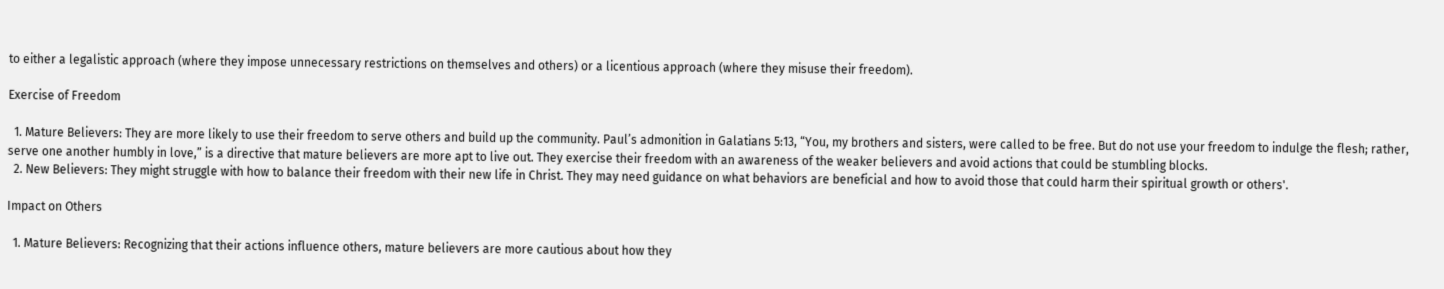to either a legalistic approach (where they impose unnecessary restrictions on themselves and others) or a licentious approach (where they misuse their freedom).

Exercise of Freedom

  1. Mature Believers: They are more likely to use their freedom to serve others and build up the community. Paul’s admonition in Galatians 5:13, “You, my brothers and sisters, were called to be free. But do not use your freedom to indulge the flesh; rather, serve one another humbly in love,” is a directive that mature believers are more apt to live out. They exercise their freedom with an awareness of the weaker believers and avoid actions that could be stumbling blocks.
  2. New Believers: They might struggle with how to balance their freedom with their new life in Christ. They may need guidance on what behaviors are beneficial and how to avoid those that could harm their spiritual growth or others'.

Impact on Others

  1. Mature Believers: Recognizing that their actions influence others, mature believers are more cautious about how they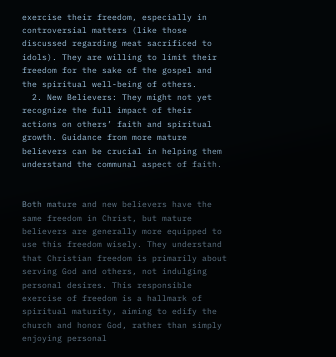exercise their freedom, especially in controversial matters (like those discussed regarding meat sacrificed to idols). They are willing to limit their freedom for the sake of the gospel and the spiritual well-being of others.
  2. New Believers: They might not yet recognize the full impact of their actions on others’ faith and spiritual growth. Guidance from more mature believers can be crucial in helping them understand the communal aspect of faith.


Both mature and new believers have the same freedom in Christ, but mature believers are generally more equipped to use this freedom wisely. They understand that Christian freedom is primarily about serving God and others, not indulging personal desires. This responsible exercise of freedom is a hallmark of spiritual maturity, aiming to edify the church and honor God, rather than simply enjoying personal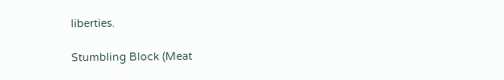liberties.

Stumbling Block (Meat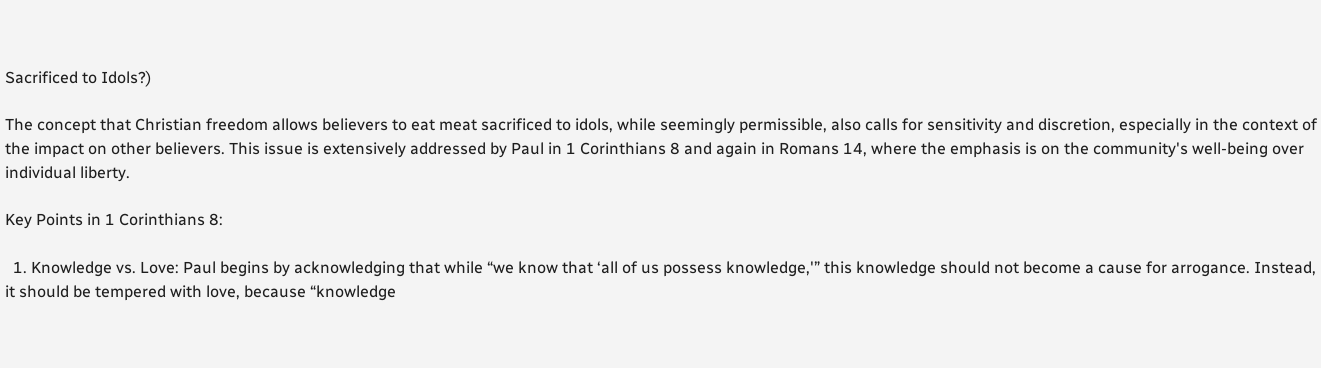Sacrificed to Idols?)

The concept that Christian freedom allows believers to eat meat sacrificed to idols, while seemingly permissible, also calls for sensitivity and discretion, especially in the context of the impact on other believers. This issue is extensively addressed by Paul in 1 Corinthians 8 and again in Romans 14, where the emphasis is on the community's well-being over individual liberty.

Key Points in 1 Corinthians 8:

  1. Knowledge vs. Love: Paul begins by acknowledging that while “we know that ‘all of us possess knowledge,'” this knowledge should not become a cause for arrogance. Instead, it should be tempered with love, because “knowledge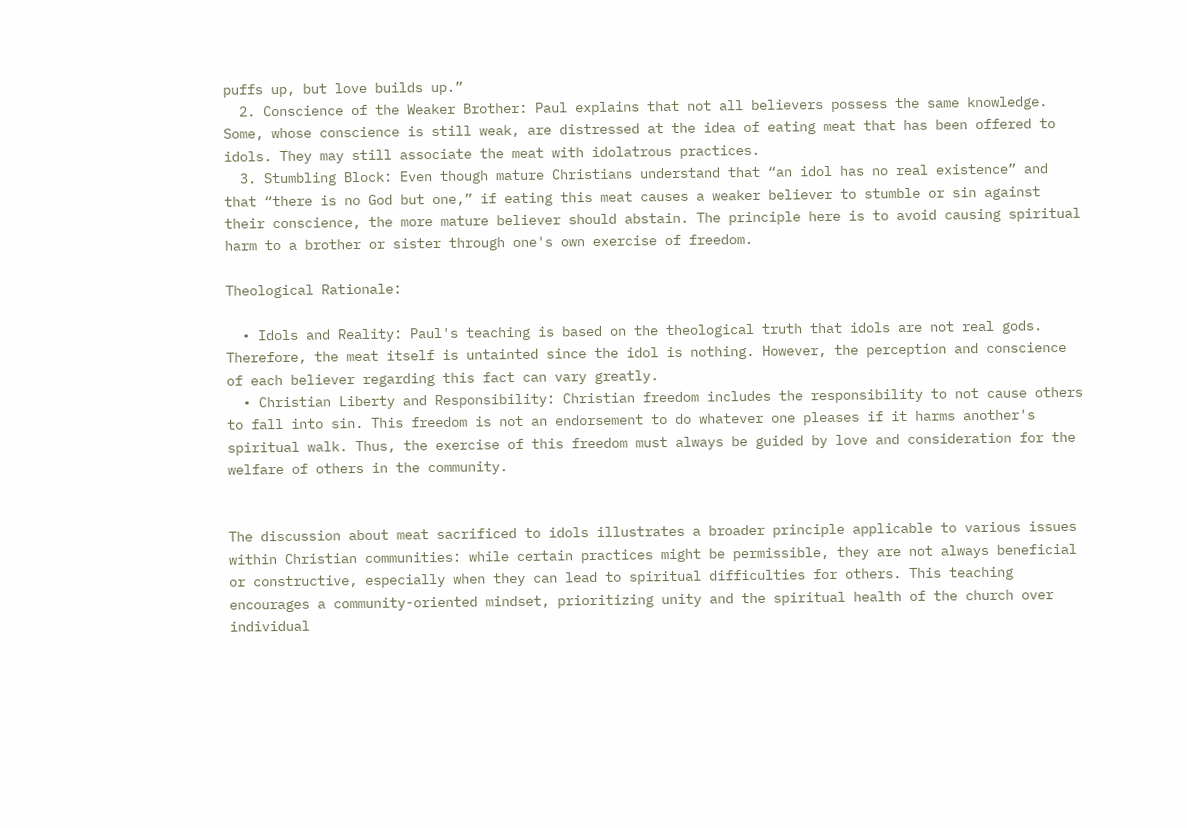puffs up, but love builds up.”
  2. Conscience of the Weaker Brother: Paul explains that not all believers possess the same knowledge. Some, whose conscience is still weak, are distressed at the idea of eating meat that has been offered to idols. They may still associate the meat with idolatrous practices.
  3. Stumbling Block: Even though mature Christians understand that “an idol has no real existence” and that “there is no God but one,” if eating this meat causes a weaker believer to stumble or sin against their conscience, the more mature believer should abstain. The principle here is to avoid causing spiritual harm to a brother or sister through one's own exercise of freedom.

Theological Rationale:

  • Idols and Reality: Paul's teaching is based on the theological truth that idols are not real gods. Therefore, the meat itself is untainted since the idol is nothing. However, the perception and conscience of each believer regarding this fact can vary greatly.
  • Christian Liberty and Responsibility: Christian freedom includes the responsibility to not cause others to fall into sin. This freedom is not an endorsement to do whatever one pleases if it harms another's spiritual walk. Thus, the exercise of this freedom must always be guided by love and consideration for the welfare of others in the community.


The discussion about meat sacrificed to idols illustrates a broader principle applicable to various issues within Christian communities: while certain practices might be permissible, they are not always beneficial or constructive, especially when they can lead to spiritual difficulties for others. This teaching encourages a community-oriented mindset, prioritizing unity and the spiritual health of the church over individual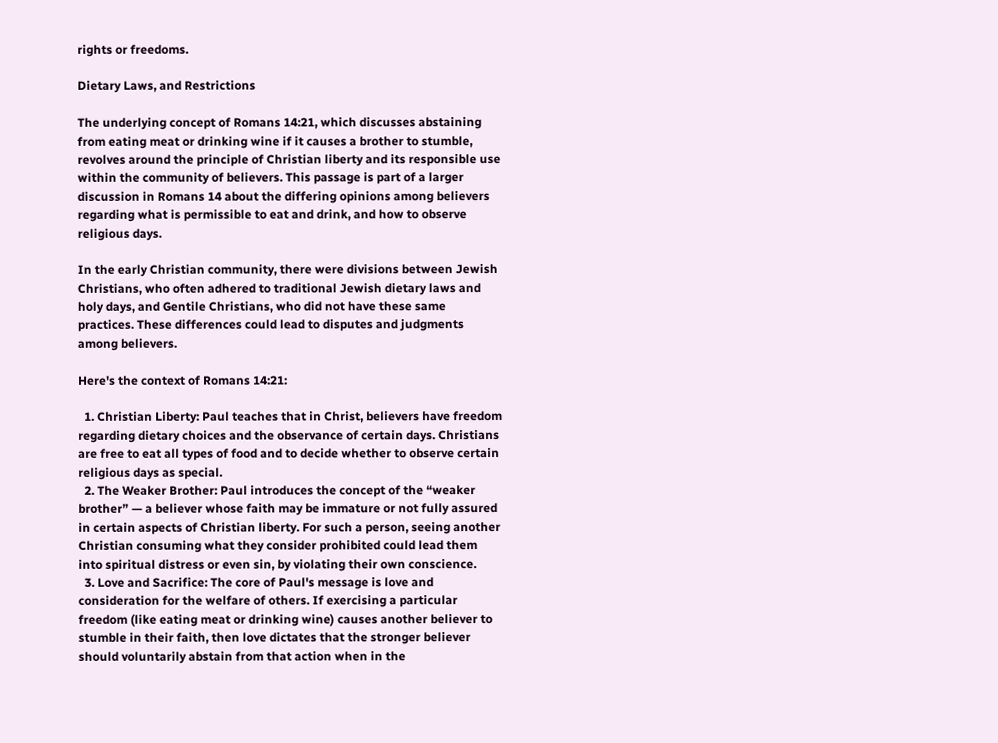rights or freedoms.

Dietary Laws, and Restrictions

The underlying concept of Romans 14:21, which discusses abstaining from eating meat or drinking wine if it causes a brother to stumble, revolves around the principle of Christian liberty and its responsible use within the community of believers. This passage is part of a larger discussion in Romans 14 about the differing opinions among believers regarding what is permissible to eat and drink, and how to observe religious days.

In the early Christian community, there were divisions between Jewish Christians, who often adhered to traditional Jewish dietary laws and holy days, and Gentile Christians, who did not have these same practices. These differences could lead to disputes and judgments among believers.

Here's the context of Romans 14:21:

  1. Christian Liberty: Paul teaches that in Christ, believers have freedom regarding dietary choices and the observance of certain days. Christians are free to eat all types of food and to decide whether to observe certain religious days as special.
  2. The Weaker Brother: Paul introduces the concept of the “weaker brother” — a believer whose faith may be immature or not fully assured in certain aspects of Christian liberty. For such a person, seeing another Christian consuming what they consider prohibited could lead them into spiritual distress or even sin, by violating their own conscience.
  3. Love and Sacrifice: The core of Paul's message is love and consideration for the welfare of others. If exercising a particular freedom (like eating meat or drinking wine) causes another believer to stumble in their faith, then love dictates that the stronger believer should voluntarily abstain from that action when in the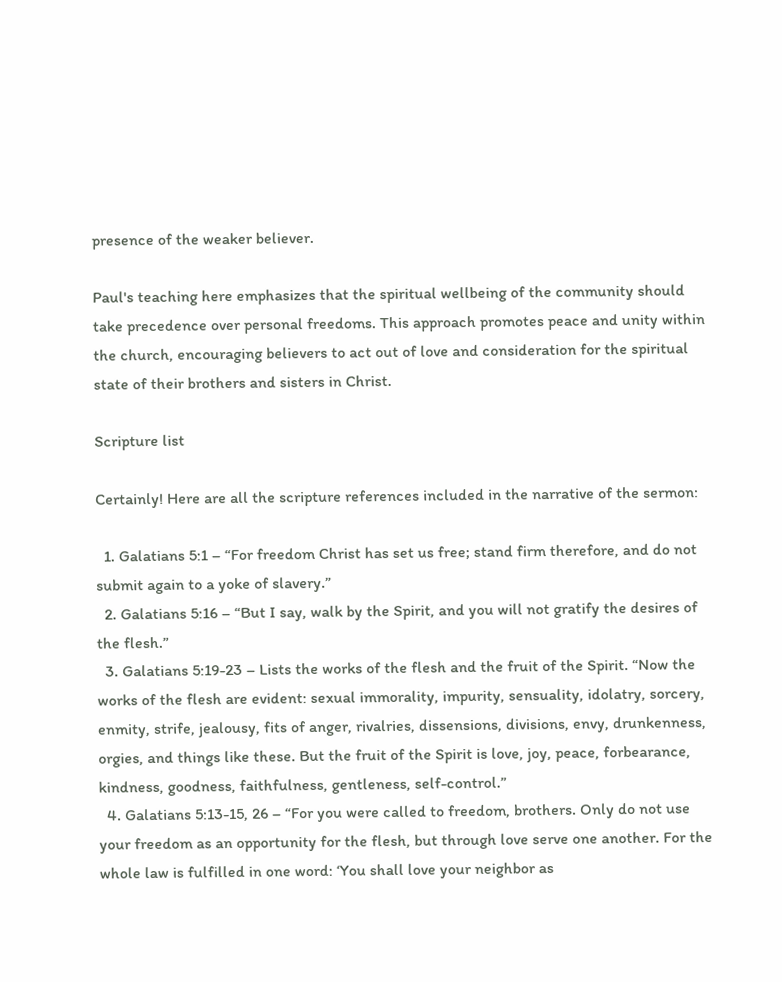presence of the weaker believer.

Paul's teaching here emphasizes that the spiritual wellbeing of the community should take precedence over personal freedoms. This approach promotes peace and unity within the church, encouraging believers to act out of love and consideration for the spiritual state of their brothers and sisters in Christ.

Scripture list

Certainly! Here are all the scripture references included in the narrative of the sermon:

  1. Galatians 5:1 – “For freedom Christ has set us free; stand firm therefore, and do not submit again to a yoke of slavery.”
  2. Galatians 5:16 – “But I say, walk by the Spirit, and you will not gratify the desires of the flesh.”
  3. Galatians 5:19-23 – Lists the works of the flesh and the fruit of the Spirit. “Now the works of the flesh are evident: sexual immorality, impurity, sensuality, idolatry, sorcery, enmity, strife, jealousy, fits of anger, rivalries, dissensions, divisions, envy, drunkenness, orgies, and things like these. But the fruit of the Spirit is love, joy, peace, forbearance, kindness, goodness, faithfulness, gentleness, self-control.”
  4. Galatians 5:13-15, 26 – “For you were called to freedom, brothers. Only do not use your freedom as an opportunity for the flesh, but through love serve one another. For the whole law is fulfilled in one word: ‘You shall love your neighbor as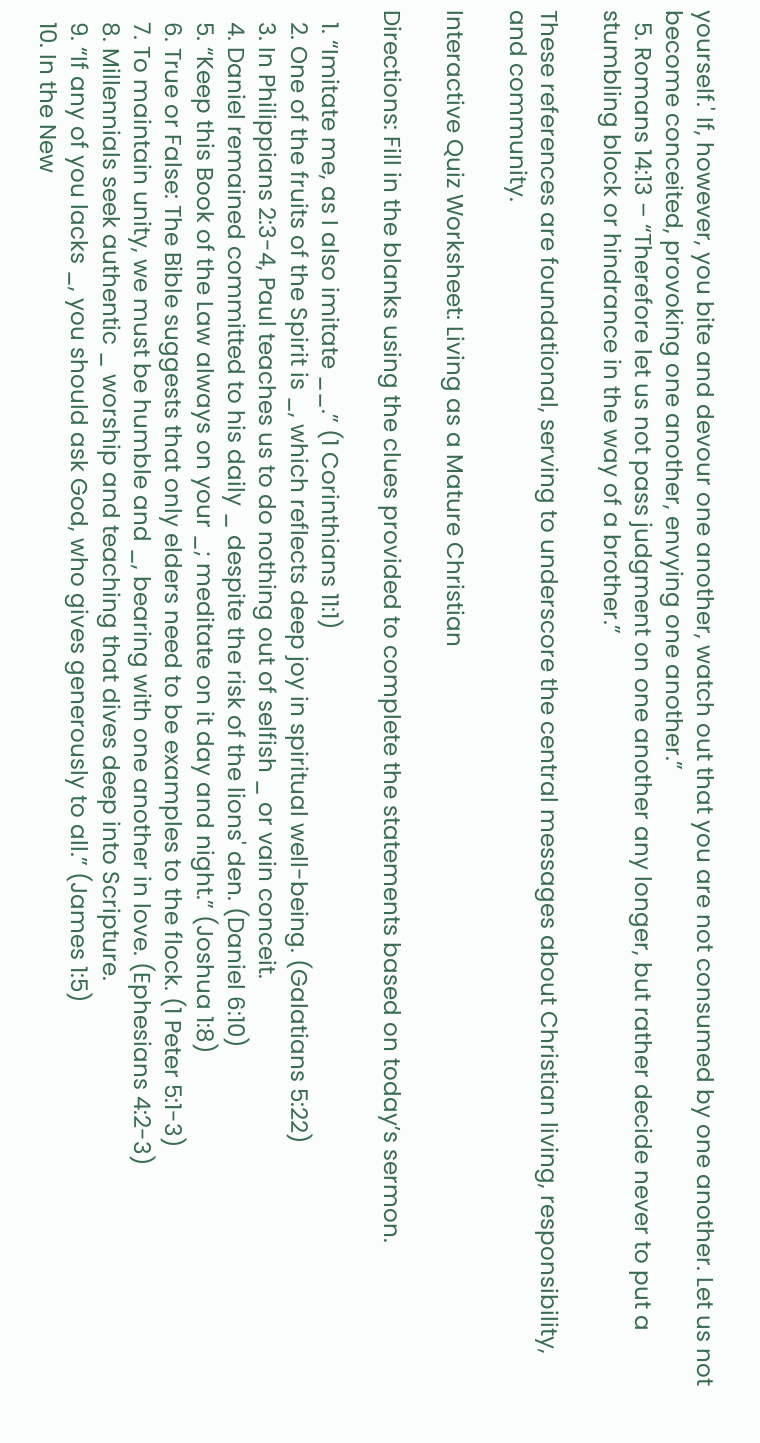yourself.' If, however, you bite and devour one another, watch out that you are not consumed by one another. Let us not become conceited, provoking one another, envying one another.”
  5. Romans 14:13 – “Therefore let us not pass judgment on one another any longer, but rather decide never to put a stumbling block or hindrance in the way of a brother.”

These references are foundational, serving to underscore the central messages about Christian living, responsibility, and community.

Interactive Quiz Worksheet: Living as a Mature Christian

Directions: Fill in the blanks using the clues provided to complete the statements based on today’s sermon.

  1. “Imitate me, as I also imitate __.” (1 Corinthians 11:1)
  2. One of the fruits of the Spirit is _, which reflects deep joy in spiritual well-being. (Galatians 5:22)
  3. In Philippians 2:3-4, Paul teaches us to do nothing out of selfish _ or vain conceit.
  4. Daniel remained committed to his daily _ despite the risk of the lions' den. (Daniel 6:10)
  5. “Keep this Book of the Law always on your _; meditate on it day and night.” (Joshua 1:8)
  6. True or False: The Bible suggests that only elders need to be examples to the flock. (1 Peter 5:1-3)
  7. To maintain unity, we must be humble and _, bearing with one another in love. (Ephesians 4:2-3)
  8. Millennials seek authentic _ worship and teaching that dives deep into Scripture.
  9. “If any of you lacks _, you should ask God, who gives generously to all.” (James 1:5)
  10. In the New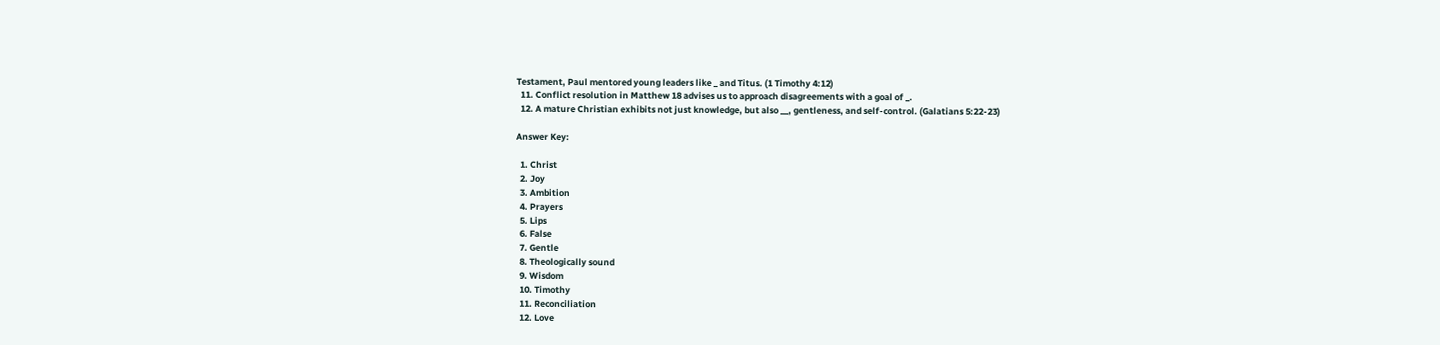Testament, Paul mentored young leaders like _ and Titus. (1 Timothy 4:12)
  11. Conflict resolution in Matthew 18 advises us to approach disagreements with a goal of _.
  12. A mature Christian exhibits not just knowledge, but also __, gentleness, and self-control. (Galatians 5:22-23)

Answer Key:

  1. Christ
  2. Joy
  3. Ambition
  4. Prayers
  5. Lips
  6. False
  7. Gentle
  8. Theologically sound
  9. Wisdom
  10. Timothy
  11. Reconciliation
  12. Love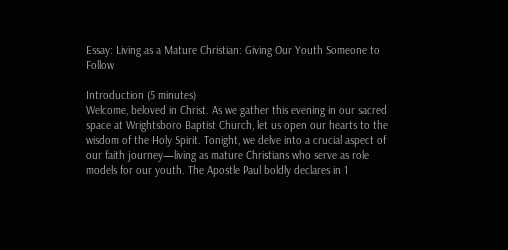Essay: Living as a Mature Christian: Giving Our Youth Someone to Follow

Introduction (5 minutes)
Welcome, beloved in Christ. As we gather this evening in our sacred space at Wrightsboro Baptist Church, let us open our hearts to the wisdom of the Holy Spirit. Tonight, we delve into a crucial aspect of our faith journey—living as mature Christians who serve as role models for our youth. The Apostle Paul boldly declares in 1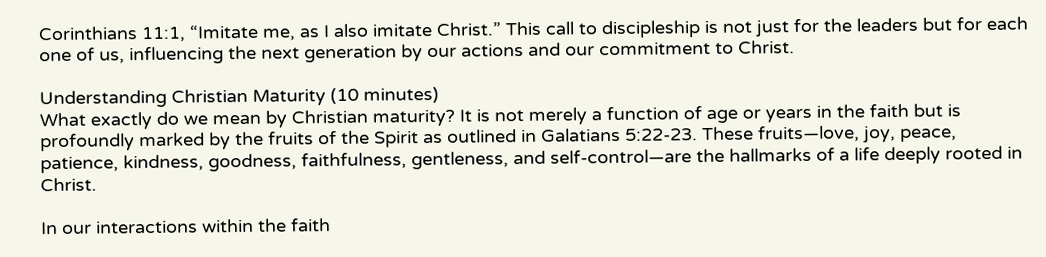Corinthians 11:1, “Imitate me, as I also imitate Christ.” This call to discipleship is not just for the leaders but for each one of us, influencing the next generation by our actions and our commitment to Christ.

Understanding Christian Maturity (10 minutes)
What exactly do we mean by Christian maturity? It is not merely a function of age or years in the faith but is profoundly marked by the fruits of the Spirit as outlined in Galatians 5:22-23. These fruits—love, joy, peace, patience, kindness, goodness, faithfulness, gentleness, and self-control—are the hallmarks of a life deeply rooted in Christ.

In our interactions within the faith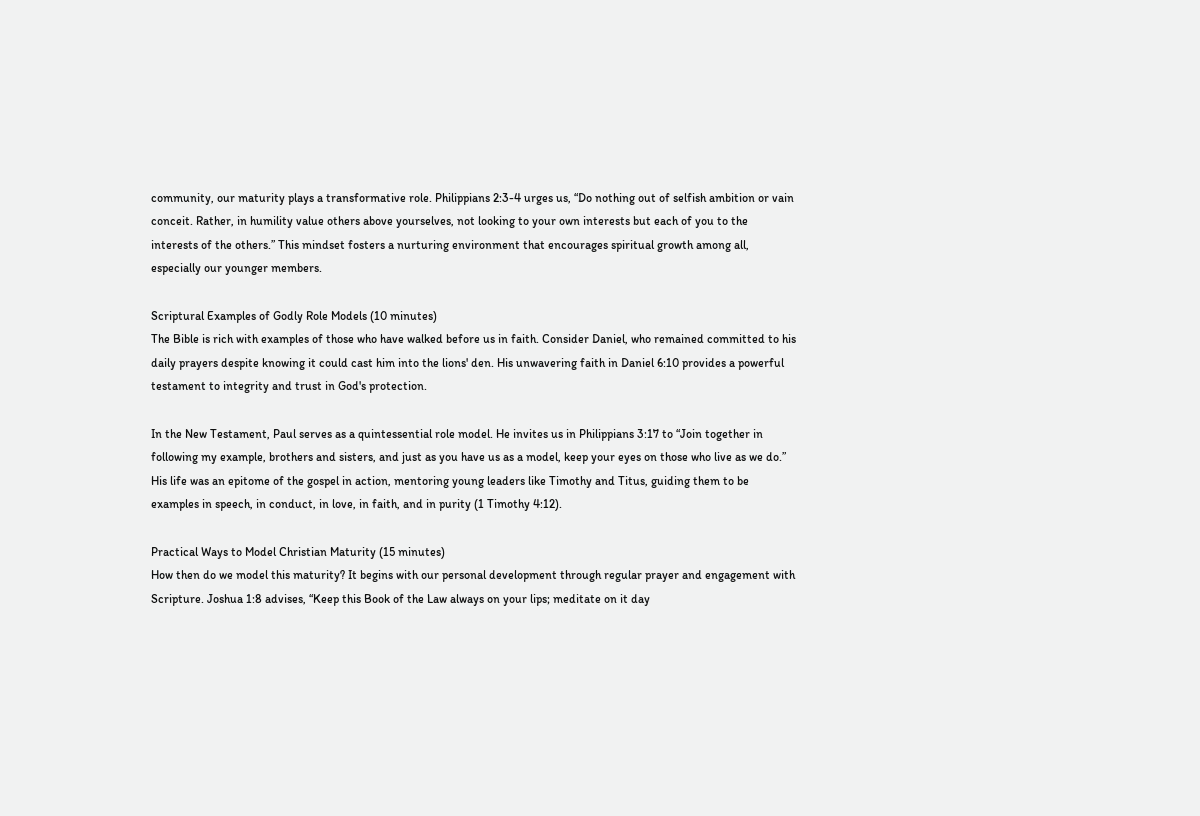community, our maturity plays a transformative role. Philippians 2:3-4 urges us, “Do nothing out of selfish ambition or vain conceit. Rather, in humility value others above yourselves, not looking to your own interests but each of you to the interests of the others.” This mindset fosters a nurturing environment that encourages spiritual growth among all, especially our younger members.

Scriptural Examples of Godly Role Models (10 minutes)
The Bible is rich with examples of those who have walked before us in faith. Consider Daniel, who remained committed to his daily prayers despite knowing it could cast him into the lions' den. His unwavering faith in Daniel 6:10 provides a powerful testament to integrity and trust in God's protection.

In the New Testament, Paul serves as a quintessential role model. He invites us in Philippians 3:17 to “Join together in following my example, brothers and sisters, and just as you have us as a model, keep your eyes on those who live as we do.” His life was an epitome of the gospel in action, mentoring young leaders like Timothy and Titus, guiding them to be examples in speech, in conduct, in love, in faith, and in purity (1 Timothy 4:12).

Practical Ways to Model Christian Maturity (15 minutes)
How then do we model this maturity? It begins with our personal development through regular prayer and engagement with Scripture. Joshua 1:8 advises, “Keep this Book of the Law always on your lips; meditate on it day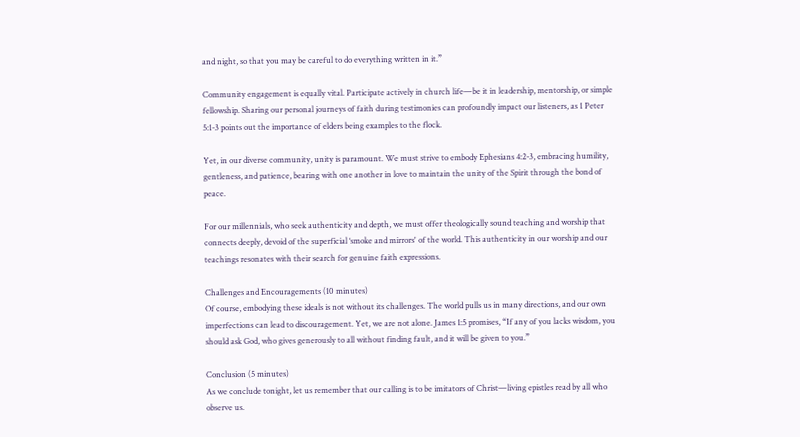and night, so that you may be careful to do everything written in it.”

Community engagement is equally vital. Participate actively in church life—be it in leadership, mentorship, or simple fellowship. Sharing our personal journeys of faith during testimonies can profoundly impact our listeners, as 1 Peter 5:1-3 points out the importance of elders being examples to the flock.

Yet, in our diverse community, unity is paramount. We must strive to embody Ephesians 4:2-3, embracing humility, gentleness, and patience, bearing with one another in love to maintain the unity of the Spirit through the bond of peace.

For our millennials, who seek authenticity and depth, we must offer theologically sound teaching and worship that connects deeply, devoid of the superficial ‘smoke and mirrors' of the world. This authenticity in our worship and our teachings resonates with their search for genuine faith expressions.

Challenges and Encouragements (10 minutes)
Of course, embodying these ideals is not without its challenges. The world pulls us in many directions, and our own imperfections can lead to discouragement. Yet, we are not alone. James 1:5 promises, “If any of you lacks wisdom, you should ask God, who gives generously to all without finding fault, and it will be given to you.”

Conclusion (5 minutes)
As we conclude tonight, let us remember that our calling is to be imitators of Christ—living epistles read by all who observe us.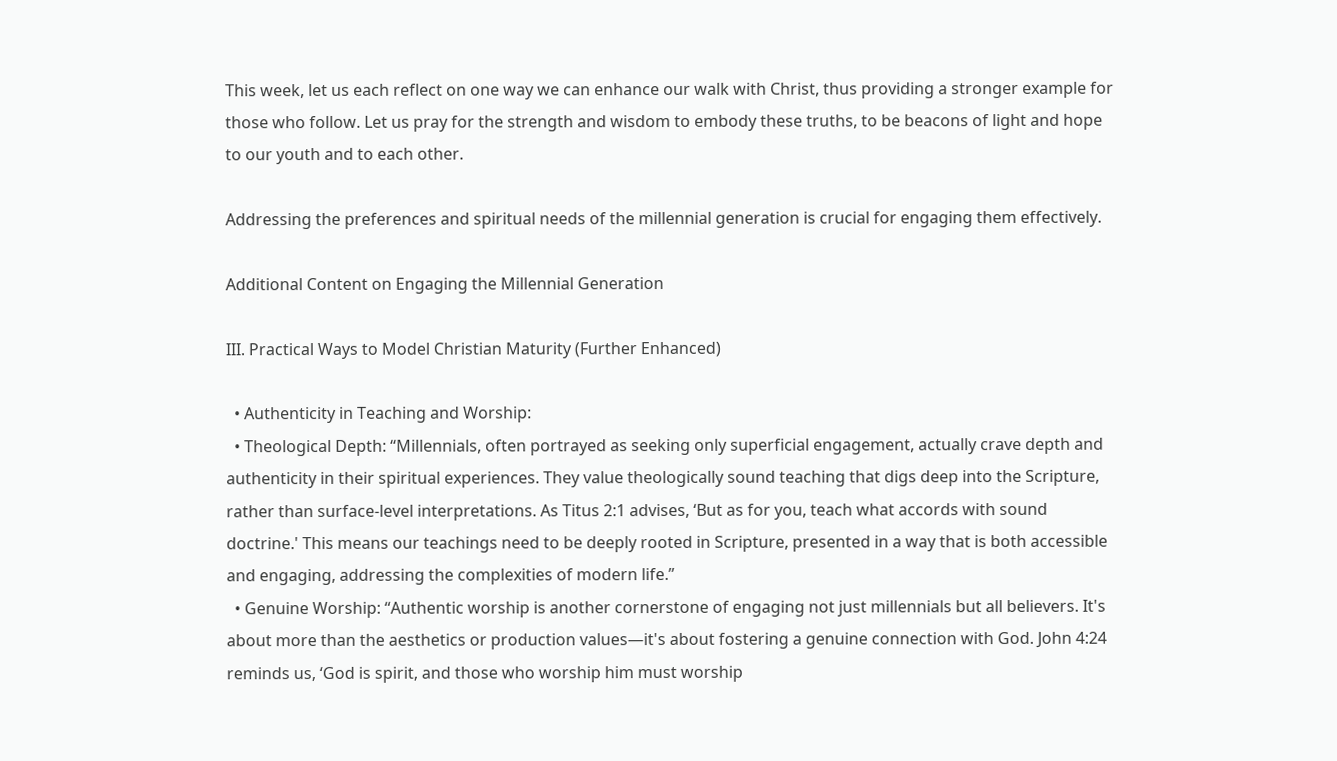This week, let us each reflect on one way we can enhance our walk with Christ, thus providing a stronger example for those who follow. Let us pray for the strength and wisdom to embody these truths, to be beacons of light and hope to our youth and to each other.

Addressing the preferences and spiritual needs of the millennial generation is crucial for engaging them effectively.

Additional Content on Engaging the Millennial Generation

III. Practical Ways to Model Christian Maturity (Further Enhanced)

  • Authenticity in Teaching and Worship:
  • Theological Depth: “Millennials, often portrayed as seeking only superficial engagement, actually crave depth and authenticity in their spiritual experiences. They value theologically sound teaching that digs deep into the Scripture, rather than surface-level interpretations. As Titus 2:1 advises, ‘But as for you, teach what accords with sound doctrine.' This means our teachings need to be deeply rooted in Scripture, presented in a way that is both accessible and engaging, addressing the complexities of modern life.”
  • Genuine Worship: “Authentic worship is another cornerstone of engaging not just millennials but all believers. It's about more than the aesthetics or production values—it's about fostering a genuine connection with God. John 4:24 reminds us, ‘God is spirit, and those who worship him must worship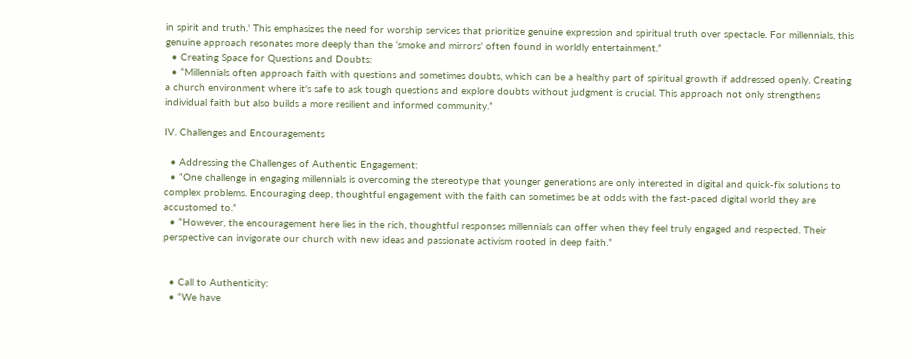in spirit and truth.' This emphasizes the need for worship services that prioritize genuine expression and spiritual truth over spectacle. For millennials, this genuine approach resonates more deeply than the ‘smoke and mirrors' often found in worldly entertainment.”
  • Creating Space for Questions and Doubts:
  • “Millennials often approach faith with questions and sometimes doubts, which can be a healthy part of spiritual growth if addressed openly. Creating a church environment where it's safe to ask tough questions and explore doubts without judgment is crucial. This approach not only strengthens individual faith but also builds a more resilient and informed community.”

IV. Challenges and Encouragements

  • Addressing the Challenges of Authentic Engagement:
  • “One challenge in engaging millennials is overcoming the stereotype that younger generations are only interested in digital and quick-fix solutions to complex problems. Encouraging deep, thoughtful engagement with the faith can sometimes be at odds with the fast-paced digital world they are accustomed to.”
  • “However, the encouragement here lies in the rich, thoughtful responses millennials can offer when they feel truly engaged and respected. Their perspective can invigorate our church with new ideas and passionate activism rooted in deep faith.”


  • Call to Authenticity:
  • “We have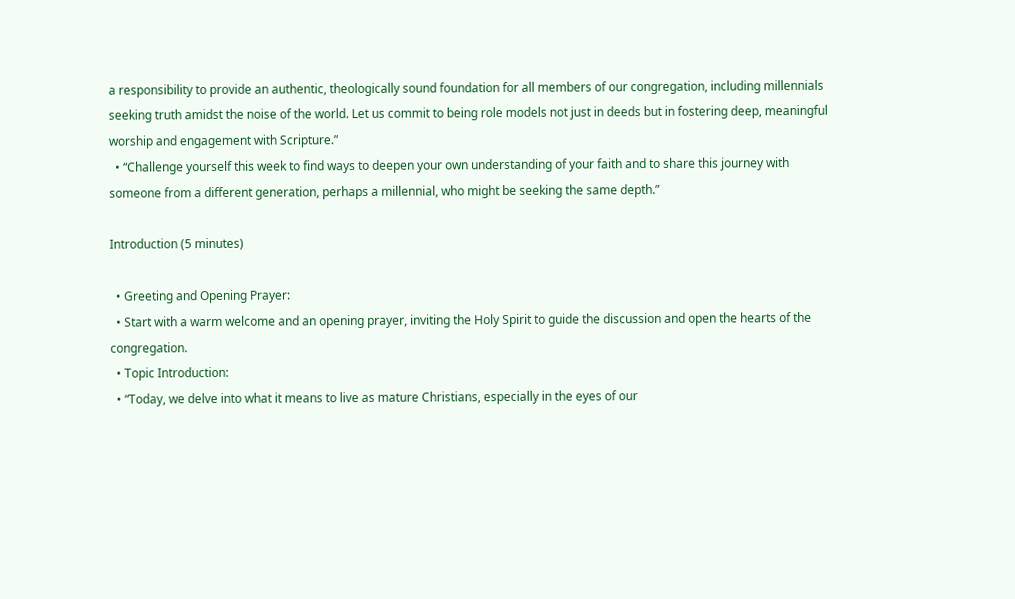a responsibility to provide an authentic, theologically sound foundation for all members of our congregation, including millennials seeking truth amidst the noise of the world. Let us commit to being role models not just in deeds but in fostering deep, meaningful worship and engagement with Scripture.”
  • “Challenge yourself this week to find ways to deepen your own understanding of your faith and to share this journey with someone from a different generation, perhaps a millennial, who might be seeking the same depth.”

Introduction (5 minutes)

  • Greeting and Opening Prayer:
  • Start with a warm welcome and an opening prayer, inviting the Holy Spirit to guide the discussion and open the hearts of the congregation.
  • Topic Introduction:
  • “Today, we delve into what it means to live as mature Christians, especially in the eyes of our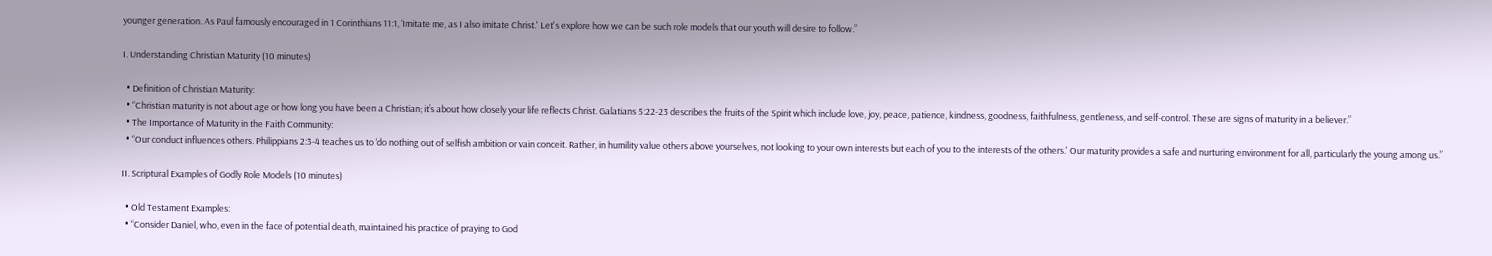younger generation. As Paul famously encouraged in 1 Corinthians 11:1, ‘Imitate me, as I also imitate Christ.' Let's explore how we can be such role models that our youth will desire to follow.”

I. Understanding Christian Maturity (10 minutes)

  • Definition of Christian Maturity:
  • “Christian maturity is not about age or how long you have been a Christian; it’s about how closely your life reflects Christ. Galatians 5:22-23 describes the fruits of the Spirit which include love, joy, peace, patience, kindness, goodness, faithfulness, gentleness, and self-control. These are signs of maturity in a believer.”
  • The Importance of Maturity in the Faith Community:
  • “Our conduct influences others. Philippians 2:3-4 teaches us to ‘do nothing out of selfish ambition or vain conceit. Rather, in humility value others above yourselves, not looking to your own interests but each of you to the interests of the others.' Our maturity provides a safe and nurturing environment for all, particularly the young among us.”

II. Scriptural Examples of Godly Role Models (10 minutes)

  • Old Testament Examples:
  • “Consider Daniel, who, even in the face of potential death, maintained his practice of praying to God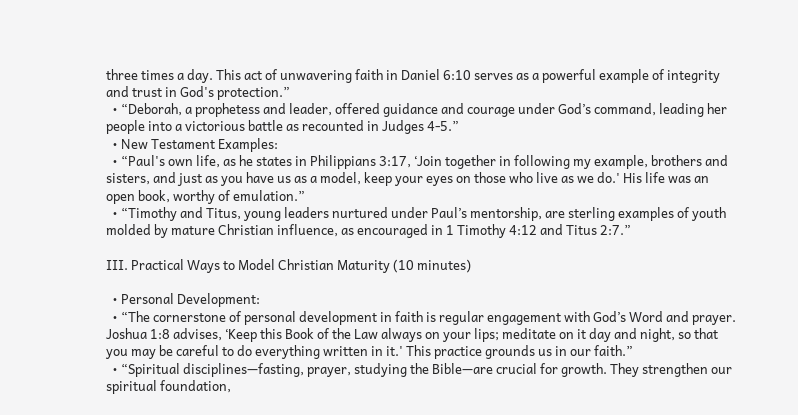three times a day. This act of unwavering faith in Daniel 6:10 serves as a powerful example of integrity and trust in God's protection.”
  • “Deborah, a prophetess and leader, offered guidance and courage under God’s command, leading her people into a victorious battle as recounted in Judges 4-5.”
  • New Testament Examples:
  • “Paul's own life, as he states in Philippians 3:17, ‘Join together in following my example, brothers and sisters, and just as you have us as a model, keep your eyes on those who live as we do.' His life was an open book, worthy of emulation.”
  • “Timothy and Titus, young leaders nurtured under Paul’s mentorship, are sterling examples of youth molded by mature Christian influence, as encouraged in 1 Timothy 4:12 and Titus 2:7.”

III. Practical Ways to Model Christian Maturity (10 minutes)

  • Personal Development:
  • “The cornerstone of personal development in faith is regular engagement with God’s Word and prayer. Joshua 1:8 advises, ‘Keep this Book of the Law always on your lips; meditate on it day and night, so that you may be careful to do everything written in it.' This practice grounds us in our faith.”
  • “Spiritual disciplines—fasting, prayer, studying the Bible—are crucial for growth. They strengthen our spiritual foundation,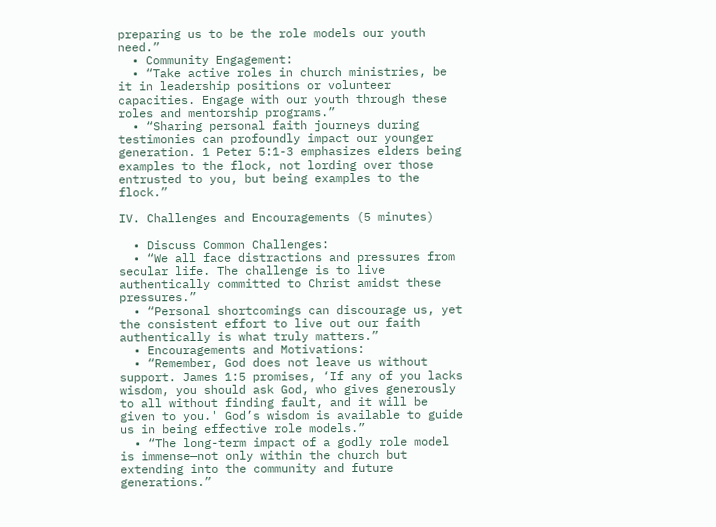preparing us to be the role models our youth need.”
  • Community Engagement:
  • “Take active roles in church ministries, be it in leadership positions or volunteer capacities. Engage with our youth through these roles and mentorship programs.”
  • “Sharing personal faith journeys during testimonies can profoundly impact our younger generation. 1 Peter 5:1-3 emphasizes elders being examples to the flock, not lording over those entrusted to you, but being examples to the flock.”

IV. Challenges and Encouragements (5 minutes)

  • Discuss Common Challenges:
  • “We all face distractions and pressures from secular life. The challenge is to live authentically committed to Christ amidst these pressures.”
  • “Personal shortcomings can discourage us, yet the consistent effort to live out our faith authentically is what truly matters.”
  • Encouragements and Motivations:
  • “Remember, God does not leave us without support. James 1:5 promises, ‘If any of you lacks wisdom, you should ask God, who gives generously to all without finding fault, and it will be given to you.' God’s wisdom is available to guide us in being effective role models.”
  • “The long-term impact of a godly role model is immense—not only within the church but extending into the community and future generations.”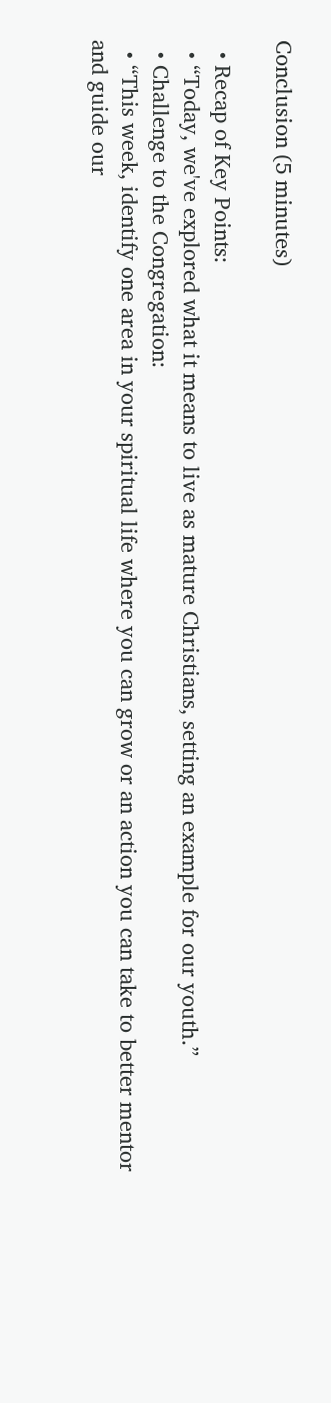Conclusion (5 minutes)

  • Recap of Key Points:
  • “Today, we've explored what it means to live as mature Christians, setting an example for our youth.”
  • Challenge to the Congregation:
  • “This week, identify one area in your spiritual life where you can grow or an action you can take to better mentor and guide our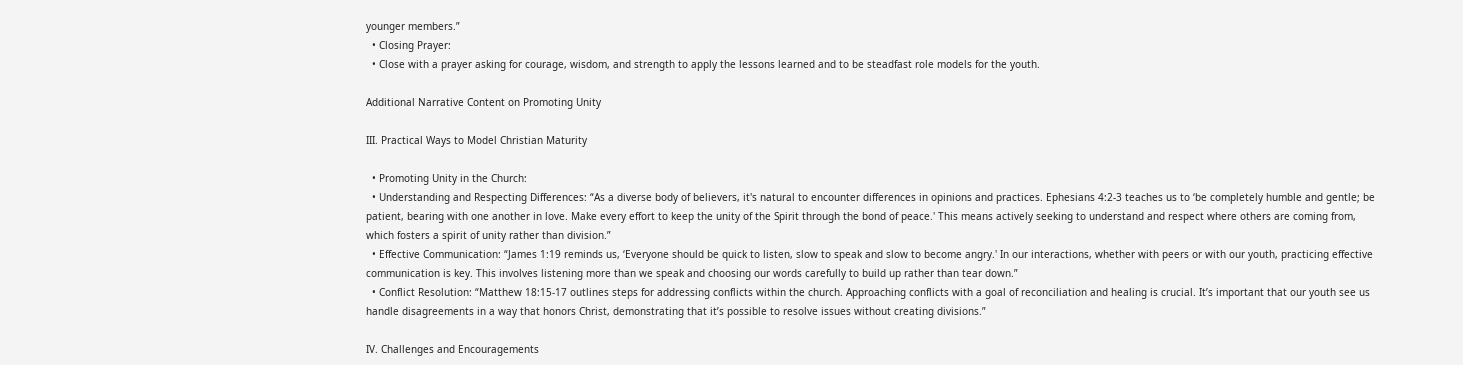younger members.”
  • Closing Prayer:
  • Close with a prayer asking for courage, wisdom, and strength to apply the lessons learned and to be steadfast role models for the youth.

Additional Narrative Content on Promoting Unity

III. Practical Ways to Model Christian Maturity

  • Promoting Unity in the Church:
  • Understanding and Respecting Differences: “As a diverse body of believers, it's natural to encounter differences in opinions and practices. Ephesians 4:2-3 teaches us to ‘be completely humble and gentle; be patient, bearing with one another in love. Make every effort to keep the unity of the Spirit through the bond of peace.' This means actively seeking to understand and respect where others are coming from, which fosters a spirit of unity rather than division.”
  • Effective Communication: “James 1:19 reminds us, ‘Everyone should be quick to listen, slow to speak and slow to become angry.' In our interactions, whether with peers or with our youth, practicing effective communication is key. This involves listening more than we speak and choosing our words carefully to build up rather than tear down.”
  • Conflict Resolution: “Matthew 18:15-17 outlines steps for addressing conflicts within the church. Approaching conflicts with a goal of reconciliation and healing is crucial. It’s important that our youth see us handle disagreements in a way that honors Christ, demonstrating that it’s possible to resolve issues without creating divisions.”

IV. Challenges and Encouragements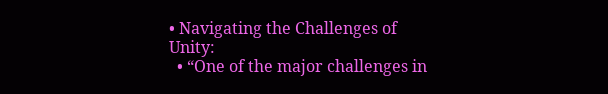• Navigating the Challenges of Unity:
  • “One of the major challenges in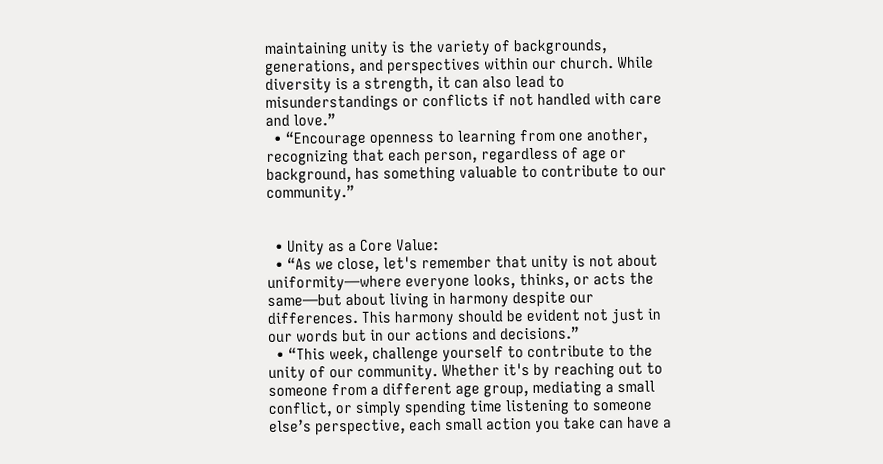maintaining unity is the variety of backgrounds, generations, and perspectives within our church. While diversity is a strength, it can also lead to misunderstandings or conflicts if not handled with care and love.”
  • “Encourage openness to learning from one another, recognizing that each person, regardless of age or background, has something valuable to contribute to our community.”


  • Unity as a Core Value:
  • “As we close, let's remember that unity is not about uniformity—where everyone looks, thinks, or acts the same—but about living in harmony despite our differences. This harmony should be evident not just in our words but in our actions and decisions.”
  • “This week, challenge yourself to contribute to the unity of our community. Whether it's by reaching out to someone from a different age group, mediating a small conflict, or simply spending time listening to someone else’s perspective, each small action you take can have a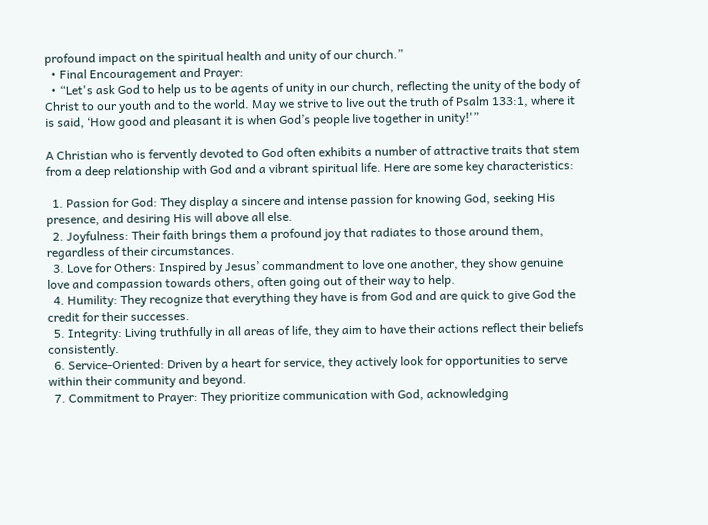profound impact on the spiritual health and unity of our church.”
  • Final Encouragement and Prayer:
  • “Let's ask God to help us to be agents of unity in our church, reflecting the unity of the body of Christ to our youth and to the world. May we strive to live out the truth of Psalm 133:1, where it is said, ‘How good and pleasant it is when God’s people live together in unity!'”

A Christian who is fervently devoted to God often exhibits a number of attractive traits that stem from a deep relationship with God and a vibrant spiritual life. Here are some key characteristics:

  1. Passion for God: They display a sincere and intense passion for knowing God, seeking His presence, and desiring His will above all else.
  2. Joyfulness: Their faith brings them a profound joy that radiates to those around them, regardless of their circumstances.
  3. Love for Others: Inspired by Jesus’ commandment to love one another, they show genuine love and compassion towards others, often going out of their way to help.
  4. Humility: They recognize that everything they have is from God and are quick to give God the credit for their successes.
  5. Integrity: Living truthfully in all areas of life, they aim to have their actions reflect their beliefs consistently.
  6. Service-Oriented: Driven by a heart for service, they actively look for opportunities to serve within their community and beyond.
  7. Commitment to Prayer: They prioritize communication with God, acknowledging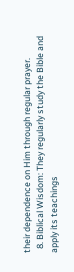their dependence on Him through regular prayer.
  8. Biblical Wisdom: They regularly study the Bible and apply its teachings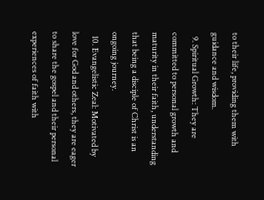to their life, providing them with guidance and wisdom.
  9. Spiritual Growth: They are committed to personal growth and maturity in their faith, understanding that being a disciple of Christ is an ongoing journey.
  10. Evangelistic Zeal: Motivated by love for God and others, they are eager to share the gospel and their personal experiences of faith with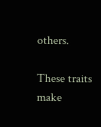others.

These traits make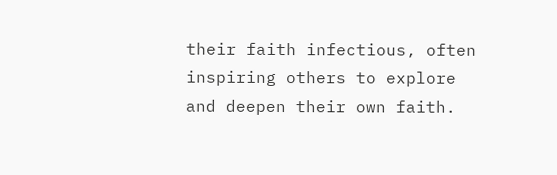their faith infectious, often inspiring others to explore and deepen their own faith.